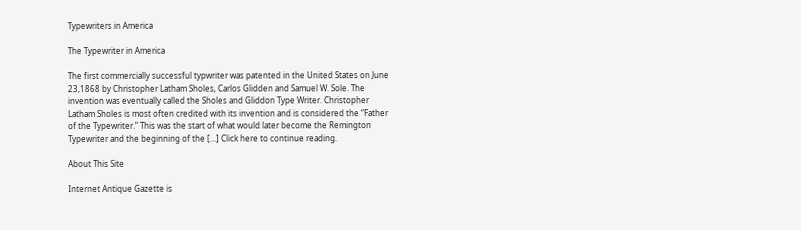Typewriters in America

The Typewriter in America

The first commercially successful typwriter was patented in the United States on June 23,1868 by Christopher Latham Sholes, Carlos Glidden and Samuel W. Sole. The invention was eventually called the Sholes and Gliddon Type Writer. Christopher Latham Sholes is most often credited with its invention and is considered the “Father of the Typewriter.” This was the start of what would later become the Remington Typewriter and the beginning of the [...] Click here to continue reading.

About This Site

Internet Antique Gazette is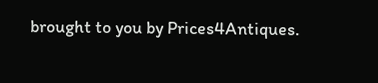brought to you by Prices4Antiques.